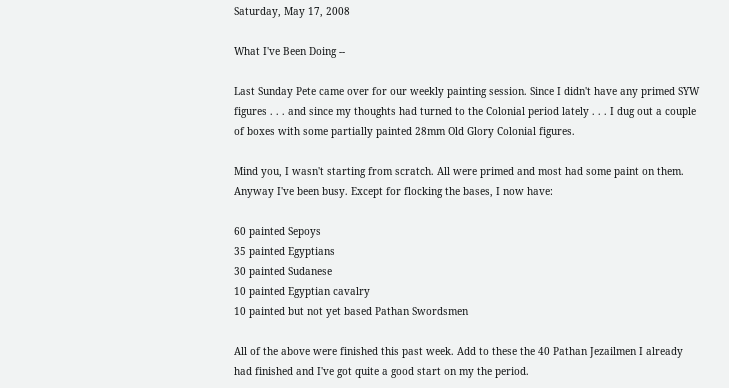Saturday, May 17, 2008

What I've Been Doing --

Last Sunday Pete came over for our weekly painting session. Since I didn't have any primed SYW figures . . . and since my thoughts had turned to the Colonial period lately . . . I dug out a couple of boxes with some partially painted 28mm Old Glory Colonial figures.

Mind you, I wasn't starting from scratch. All were primed and most had some paint on them. Anyway I've been busy. Except for flocking the bases, I now have:

60 painted Sepoys
35 painted Egyptians
30 painted Sudanese
10 painted Egyptian cavalry
10 painted but not yet based Pathan Swordsmen

All of the above were finished this past week. Add to these the 40 Pathan Jezailmen I already had finished and I've got quite a good start on my the period.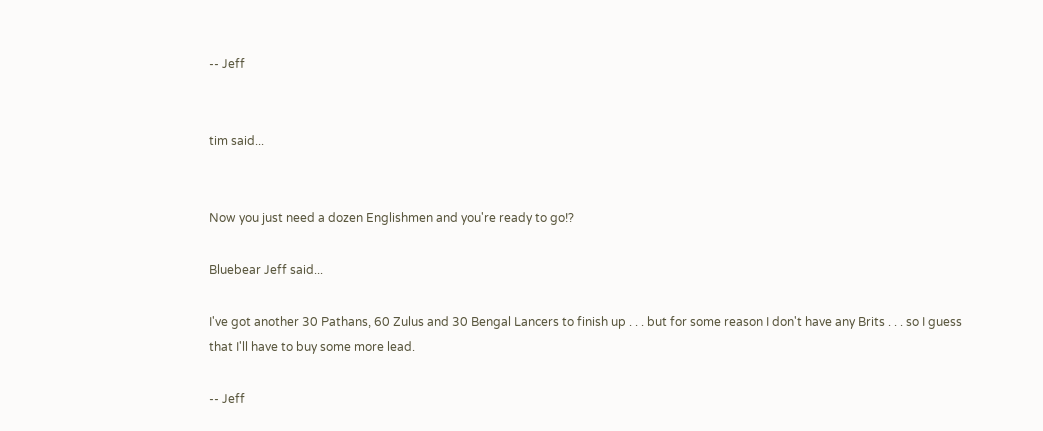-- Jeff


tim said...


Now you just need a dozen Englishmen and you're ready to go!?

Bluebear Jeff said...

I've got another 30 Pathans, 60 Zulus and 30 Bengal Lancers to finish up . . . but for some reason I don't have any Brits . . . so I guess that I'll have to buy some more lead.

-- Jeff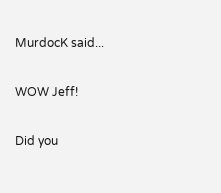MurdocK said...

WOW Jeff!

Did you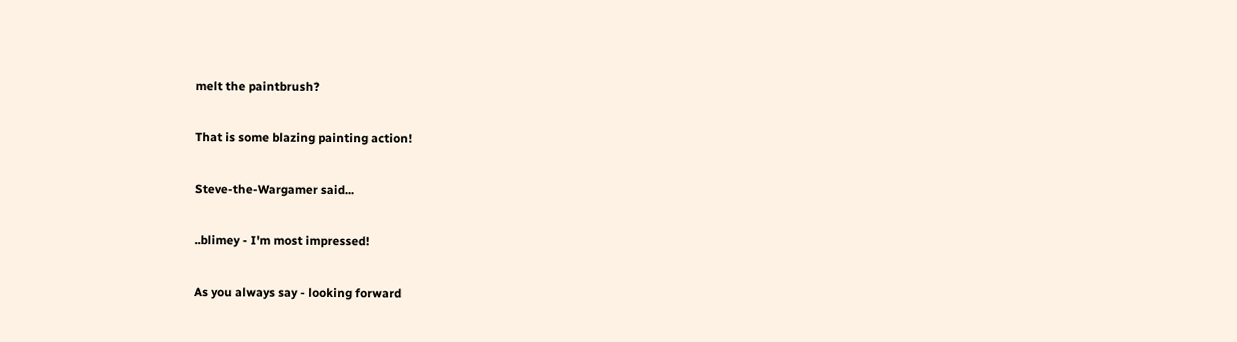melt the paintbrush?

That is some blazing painting action!

Steve-the-Wargamer said...

..blimey - I'm most impressed!

As you always say - looking forward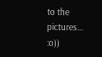to the pictures... :o))